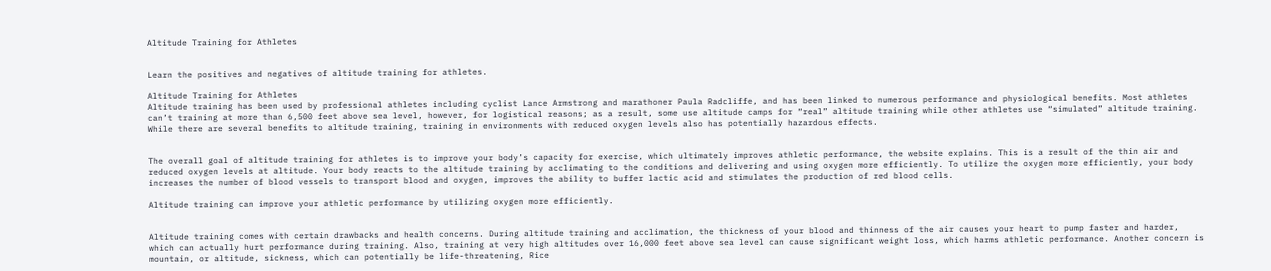Altitude Training for Athletes


Learn the positives and negatives of altitude training for athletes.

Altitude Training for Athletes
Altitude training has been used by professional athletes including cyclist Lance Armstrong and marathoner Paula Radcliffe, and has been linked to numerous performance and physiological benefits. Most athletes can’t training at more than 6,500 feet above sea level, however, for logistical reasons; as a result, some use altitude camps for “real” altitude training while other athletes use “simulated” altitude training. While there are several benefits to altitude training, training in environments with reduced oxygen levels also has potentially hazardous effects.


The overall goal of altitude training for athletes is to improve your body’s capacity for exercise, which ultimately improves athletic performance, the website explains. This is a result of the thin air and reduced oxygen levels at altitude. Your body reacts to the altitude training by acclimating to the conditions and delivering and using oxygen more efficiently. To utilize the oxygen more efficiently, your body increases the number of blood vessels to transport blood and oxygen, improves the ability to buffer lactic acid and stimulates the production of red blood cells.

Altitude training can improve your athletic performance by utilizing oxygen more efficiently.


Altitude training comes with certain drawbacks and health concerns. During altitude training and acclimation, the thickness of your blood and thinness of the air causes your heart to pump faster and harder, which can actually hurt performance during training. Also, training at very high altitudes over 16,000 feet above sea level can cause significant weight loss, which harms athletic performance. Another concern is mountain, or altitude, sickness, which can potentially be life-threatening, Rice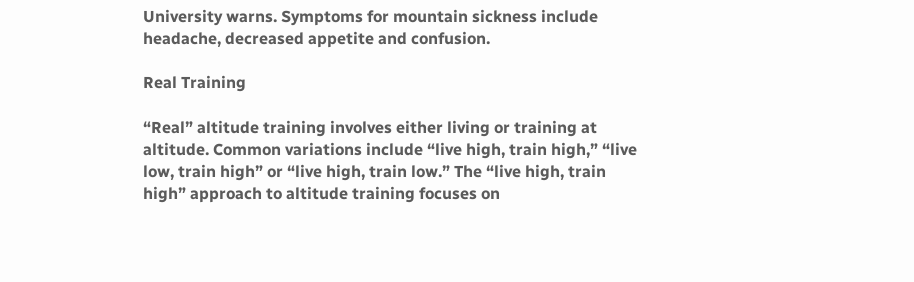University warns. Symptoms for mountain sickness include headache, decreased appetite and confusion.

Real Training

“Real” altitude training involves either living or training at altitude. Common variations include “live high, train high,” “live low, train high” or “live high, train low.” The “live high, train high” approach to altitude training focuses on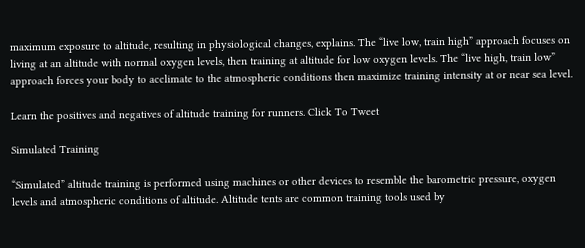maximum exposure to altitude, resulting in physiological changes, explains. The “live low, train high” approach focuses on living at an altitude with normal oxygen levels, then training at altitude for low oxygen levels. The “live high, train low” approach forces your body to acclimate to the atmospheric conditions then maximize training intensity at or near sea level.

Learn the positives and negatives of altitude training for runners. Click To Tweet

Simulated Training

“Simulated” altitude training is performed using machines or other devices to resemble the barometric pressure, oxygen levels and atmospheric conditions of altitude. Altitude tents are common training tools used by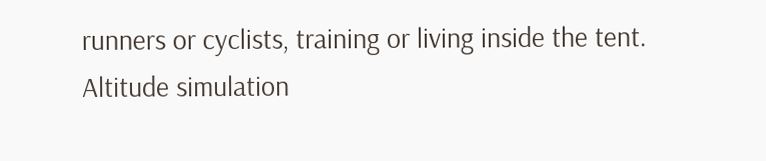runners or cyclists, training or living inside the tent. Altitude simulation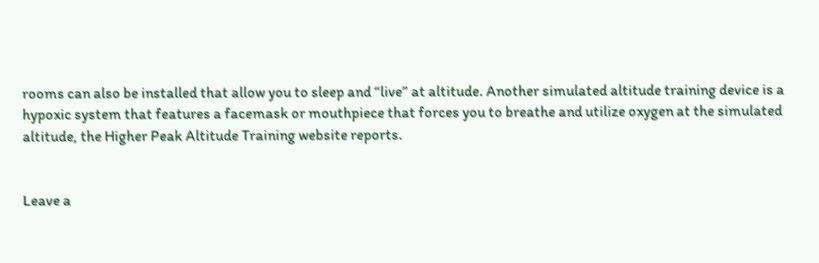rooms can also be installed that allow you to sleep and “live” at altitude. Another simulated altitude training device is a hypoxic system that features a facemask or mouthpiece that forces you to breathe and utilize oxygen at the simulated altitude, the Higher Peak Altitude Training website reports.


Leave a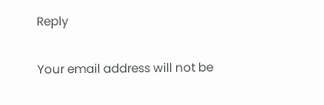Reply

Your email address will not be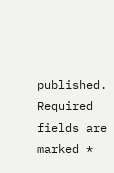published. Required fields are marked *